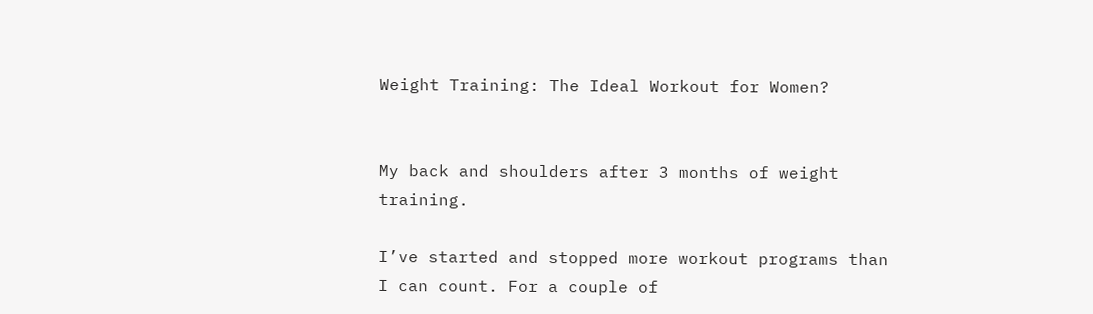Weight Training: The Ideal Workout for Women?


My back and shoulders after 3 months of weight training.

I’ve started and stopped more workout programs than I can count. For a couple of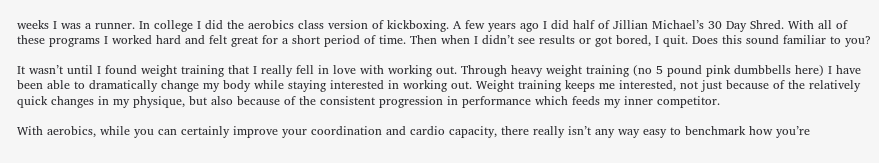weeks I was a runner. In college I did the aerobics class version of kickboxing. A few years ago I did half of Jillian Michael’s 30 Day Shred. With all of these programs I worked hard and felt great for a short period of time. Then when I didn’t see results or got bored, I quit. Does this sound familiar to you?

It wasn’t until I found weight training that I really fell in love with working out. Through heavy weight training (no 5 pound pink dumbbells here) I have been able to dramatically change my body while staying interested in working out. Weight training keeps me interested, not just because of the relatively quick changes in my physique, but also because of the consistent progression in performance which feeds my inner competitor.

With aerobics, while you can certainly improve your coordination and cardio capacity, there really isn’t any way easy to benchmark how you’re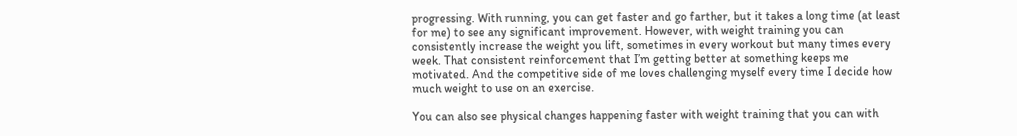progressing. With running, you can get faster and go farther, but it takes a long time (at least for me) to see any significant improvement. However, with weight training you can consistently increase the weight you lift, sometimes in every workout but many times every week. That consistent reinforcement that I’m getting better at something keeps me motivated. And the competitive side of me loves challenging myself every time I decide how much weight to use on an exercise.

You can also see physical changes happening faster with weight training that you can with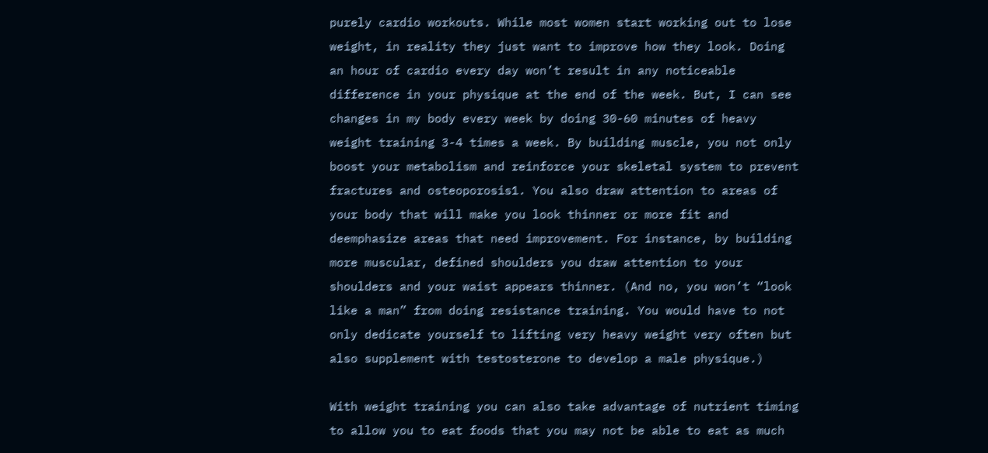purely cardio workouts. While most women start working out to lose weight, in reality they just want to improve how they look. Doing an hour of cardio every day won’t result in any noticeable difference in your physique at the end of the week. But, I can see changes in my body every week by doing 30-60 minutes of heavy weight training 3-4 times a week. By building muscle, you not only boost your metabolism and reinforce your skeletal system to prevent fractures and osteoporosis1. You also draw attention to areas of your body that will make you look thinner or more fit and deemphasize areas that need improvement. For instance, by building more muscular, defined shoulders you draw attention to your shoulders and your waist appears thinner. (And no, you won’t “look like a man” from doing resistance training. You would have to not only dedicate yourself to lifting very heavy weight very often but also supplement with testosterone to develop a male physique.)

With weight training you can also take advantage of nutrient timing to allow you to eat foods that you may not be able to eat as much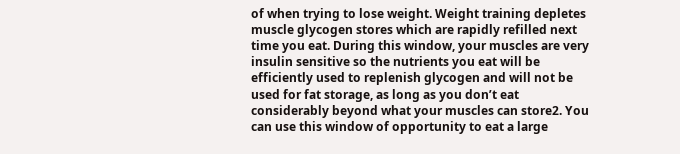of when trying to lose weight. Weight training depletes muscle glycogen stores which are rapidly refilled next time you eat. During this window, your muscles are very insulin sensitive so the nutrients you eat will be efficiently used to replenish glycogen and will not be used for fat storage, as long as you don’t eat considerably beyond what your muscles can store2. You can use this window of opportunity to eat a large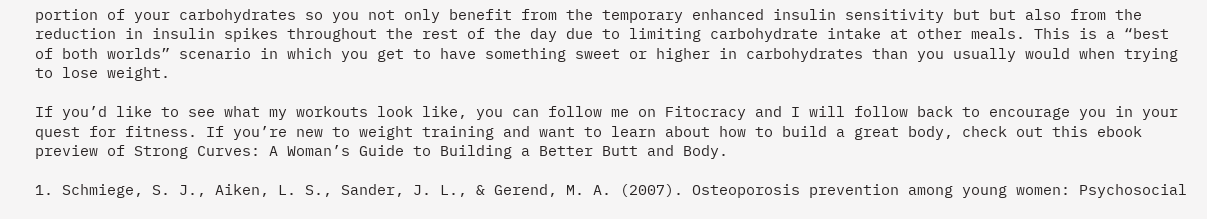portion of your carbohydrates so you not only benefit from the temporary enhanced insulin sensitivity but but also from the reduction in insulin spikes throughout the rest of the day due to limiting carbohydrate intake at other meals. This is a “best of both worlds” scenario in which you get to have something sweet or higher in carbohydrates than you usually would when trying to lose weight.

If you’d like to see what my workouts look like, you can follow me on Fitocracy and I will follow back to encourage you in your quest for fitness. If you’re new to weight training and want to learn about how to build a great body, check out this ebook preview of Strong Curves: A Woman’s Guide to Building a Better Butt and Body.

1. Schmiege, S. J., Aiken, L. S., Sander, J. L., & Gerend, M. A. (2007). Osteoporosis prevention among young women: Psychosocial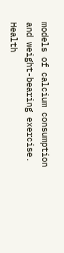models of calcium consumption and weight-bearing exercise. Health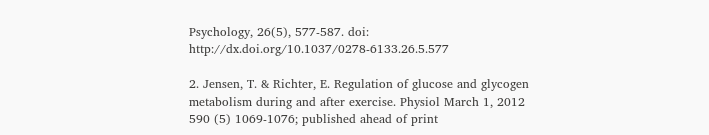Psychology, 26(5), 577-587. doi: http://dx.doi.org/10.1037/0278-6133.26.5.577

2. Jensen, T. & Richter, E. Regulation of glucose and glycogen metabolism during and after exercise. Physiol March 1, 2012 590 (5) 1069-1076; published ahead of print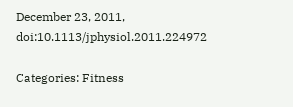December 23, 2011, doi:10.1113/jphysiol.2011.224972

Categories: Fitness